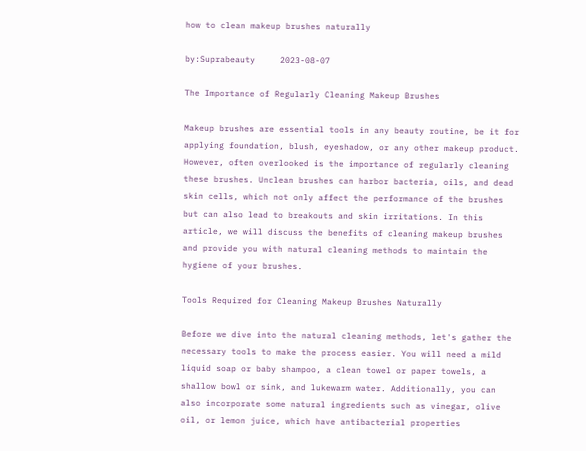how to clean makeup brushes naturally

by:Suprabeauty     2023-08-07

The Importance of Regularly Cleaning Makeup Brushes

Makeup brushes are essential tools in any beauty routine, be it for applying foundation, blush, eyeshadow, or any other makeup product. However, often overlooked is the importance of regularly cleaning these brushes. Unclean brushes can harbor bacteria, oils, and dead skin cells, which not only affect the performance of the brushes but can also lead to breakouts and skin irritations. In this article, we will discuss the benefits of cleaning makeup brushes and provide you with natural cleaning methods to maintain the hygiene of your brushes.

Tools Required for Cleaning Makeup Brushes Naturally

Before we dive into the natural cleaning methods, let's gather the necessary tools to make the process easier. You will need a mild liquid soap or baby shampoo, a clean towel or paper towels, a shallow bowl or sink, and lukewarm water. Additionally, you can also incorporate some natural ingredients such as vinegar, olive oil, or lemon juice, which have antibacterial properties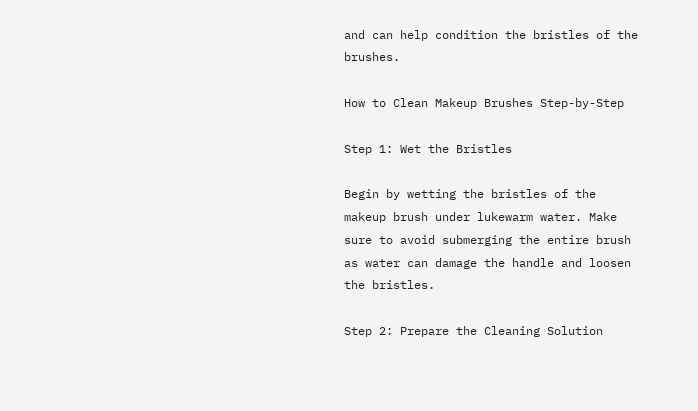and can help condition the bristles of the brushes.

How to Clean Makeup Brushes Step-by-Step

Step 1: Wet the Bristles

Begin by wetting the bristles of the makeup brush under lukewarm water. Make sure to avoid submerging the entire brush as water can damage the handle and loosen the bristles.

Step 2: Prepare the Cleaning Solution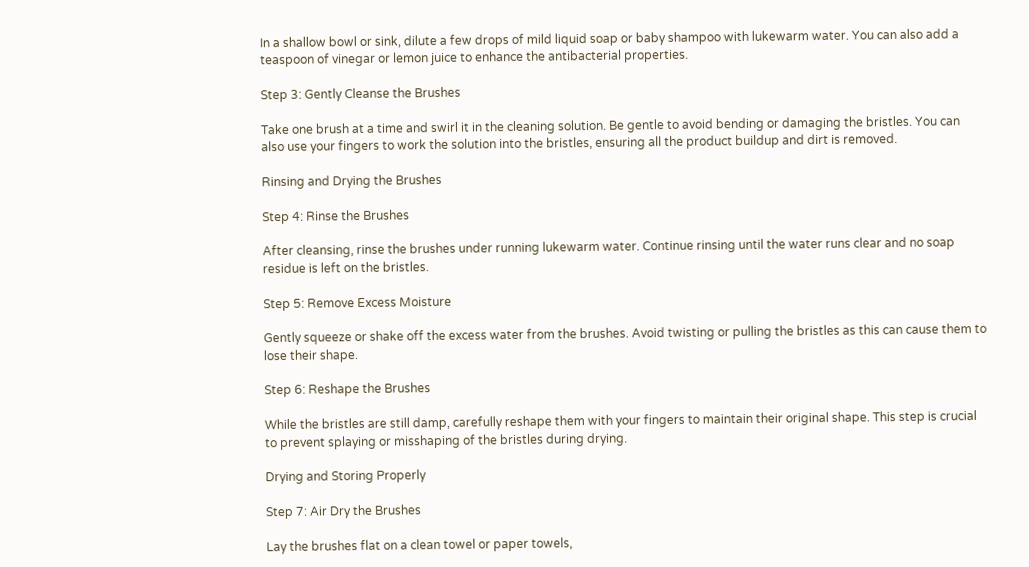In a shallow bowl or sink, dilute a few drops of mild liquid soap or baby shampoo with lukewarm water. You can also add a teaspoon of vinegar or lemon juice to enhance the antibacterial properties.

Step 3: Gently Cleanse the Brushes

Take one brush at a time and swirl it in the cleaning solution. Be gentle to avoid bending or damaging the bristles. You can also use your fingers to work the solution into the bristles, ensuring all the product buildup and dirt is removed.

Rinsing and Drying the Brushes

Step 4: Rinse the Brushes

After cleansing, rinse the brushes under running lukewarm water. Continue rinsing until the water runs clear and no soap residue is left on the bristles.

Step 5: Remove Excess Moisture

Gently squeeze or shake off the excess water from the brushes. Avoid twisting or pulling the bristles as this can cause them to lose their shape.

Step 6: Reshape the Brushes

While the bristles are still damp, carefully reshape them with your fingers to maintain their original shape. This step is crucial to prevent splaying or misshaping of the bristles during drying.

Drying and Storing Properly

Step 7: Air Dry the Brushes

Lay the brushes flat on a clean towel or paper towels,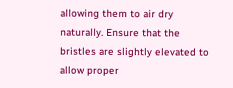allowing them to air dry naturally. Ensure that the bristles are slightly elevated to allow proper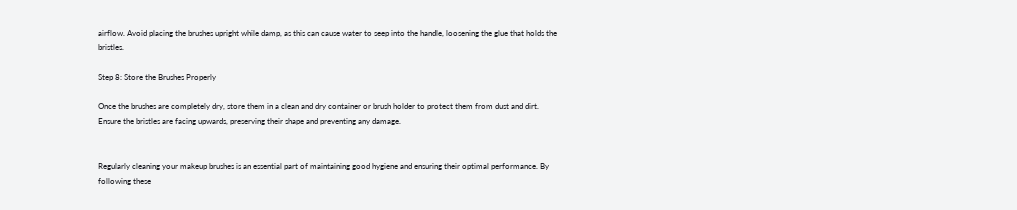airflow. Avoid placing the brushes upright while damp, as this can cause water to seep into the handle, loosening the glue that holds the bristles.

Step 8: Store the Brushes Properly

Once the brushes are completely dry, store them in a clean and dry container or brush holder to protect them from dust and dirt. Ensure the bristles are facing upwards, preserving their shape and preventing any damage.


Regularly cleaning your makeup brushes is an essential part of maintaining good hygiene and ensuring their optimal performance. By following these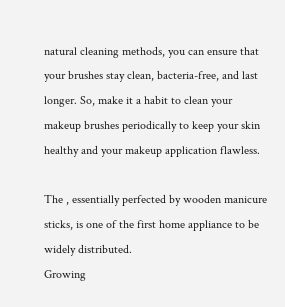natural cleaning methods, you can ensure that your brushes stay clean, bacteria-free, and last longer. So, make it a habit to clean your makeup brushes periodically to keep your skin healthy and your makeup application flawless.

The , essentially perfected by wooden manicure sticks, is one of the first home appliance to be widely distributed.
Growing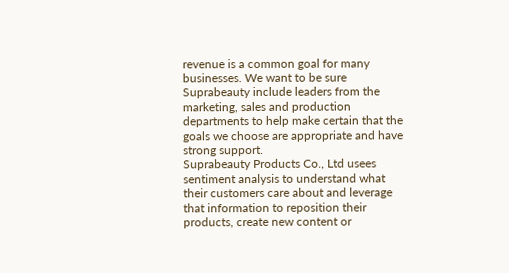revenue is a common goal for many businesses. We want to be sure Suprabeauty include leaders from the marketing, sales and production departments to help make certain that the goals we choose are appropriate and have strong support.
Suprabeauty Products Co., Ltd usees sentiment analysis to understand what their customers care about and leverage that information to reposition their products, create new content or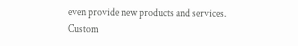even provide new products and services.
Custom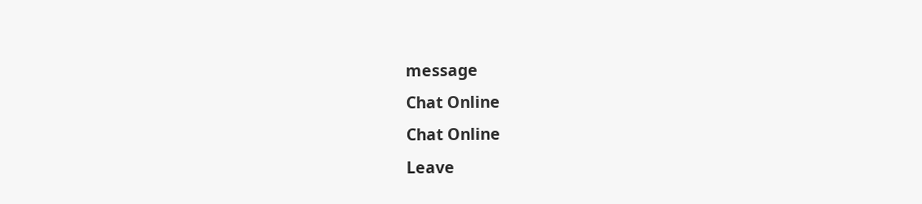message
Chat Online
Chat Online
Leave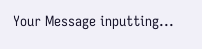Your Message inputting...